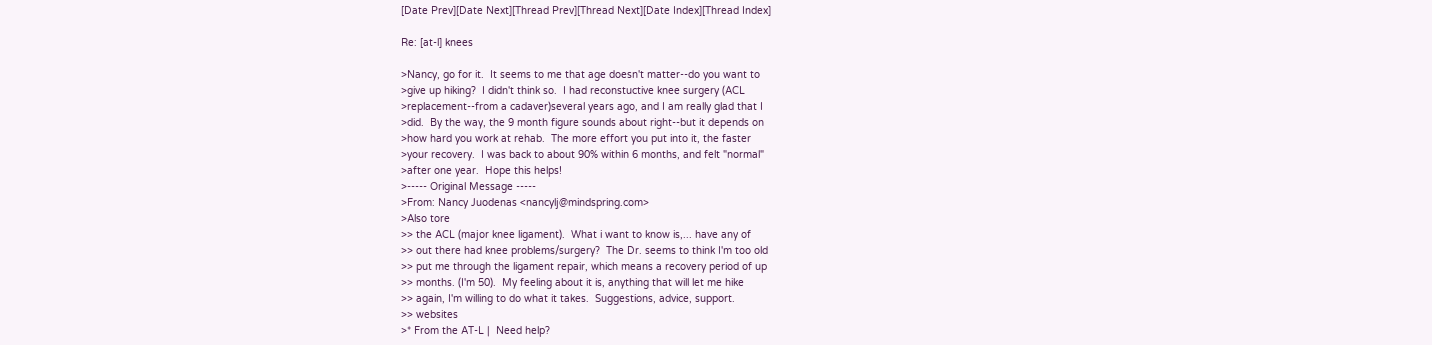[Date Prev][Date Next][Thread Prev][Thread Next][Date Index][Thread Index]

Re: [at-l] knees

>Nancy, go for it.  It seems to me that age doesn't matter--do you want to
>give up hiking?  I didn't think so.  I had reconstuctive knee surgery (ACL
>replacement--from a cadaver)several years ago, and I am really glad that I
>did.  By the way, the 9 month figure sounds about right--but it depends on
>how hard you work at rehab.  The more effort you put into it, the faster
>your recovery.  I was back to about 90% within 6 months, and felt "normal"
>after one year.  Hope this helps!
>----- Original Message -----
>From: Nancy Juodenas <nancylj@mindspring.com>
>Also tore
>> the ACL (major knee ligament).  What i want to know is,... have any of
>> out there had knee problems/surgery?  The Dr. seems to think I'm too old
>> put me through the ligament repair, which means a recovery period of up
>> months. (I'm 50).  My feeling about it is, anything that will let me hike
>> again, I'm willing to do what it takes.  Suggestions, advice, support.
>> websites
>* From the AT-L |  Need help?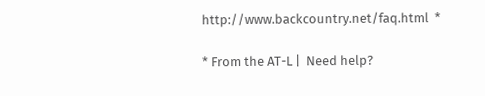http://www.backcountry.net/faq.html  *

* From the AT-L |  Need help?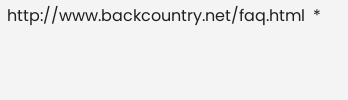http://www.backcountry.net/faq.html  *